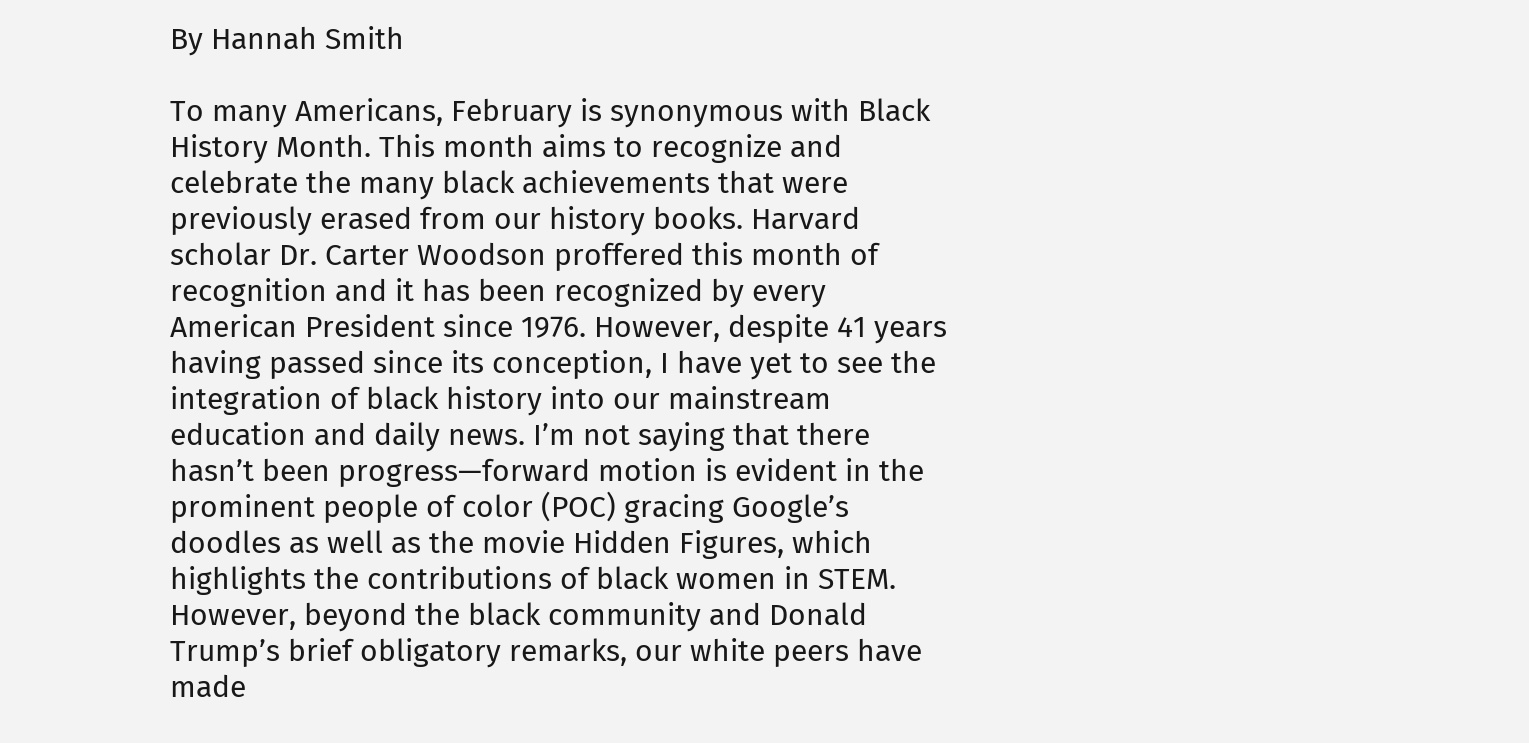By Hannah Smith

To many Americans, February is synonymous with Black History Month. This month aims to recognize and celebrate the many black achievements that were previously erased from our history books. Harvard scholar Dr. Carter Woodson proffered this month of recognition and it has been recognized by every American President since 1976. However, despite 41 years having passed since its conception, I have yet to see the integration of black history into our mainstream education and daily news. I’m not saying that there hasn’t been progress—forward motion is evident in the prominent people of color (POC) gracing Google’s doodles as well as the movie Hidden Figures, which highlights the contributions of black women in STEM. However, beyond the black community and Donald Trump’s brief obligatory remarks, our white peers have made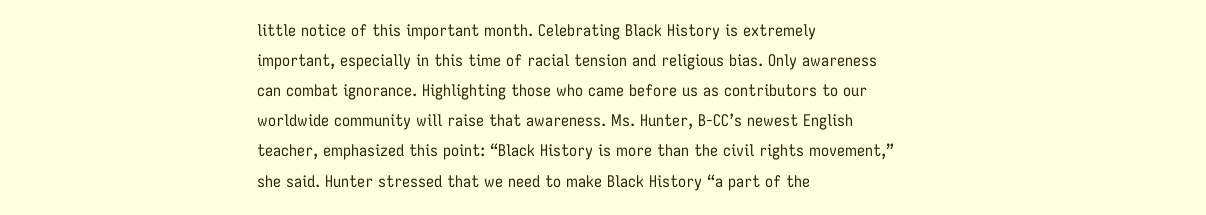little notice of this important month. Celebrating Black History is extremely important, especially in this time of racial tension and religious bias. Only awareness can combat ignorance. Highlighting those who came before us as contributors to our worldwide community will raise that awareness. Ms. Hunter, B-CC’s newest English teacher, emphasized this point: “Black History is more than the civil rights movement,” she said. Hunter stressed that we need to make Black History “a part of the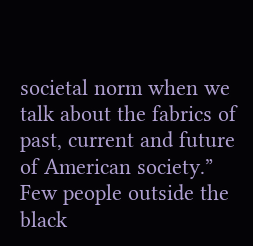societal norm when we talk about the fabrics of past, current and future of American society.” Few people outside the black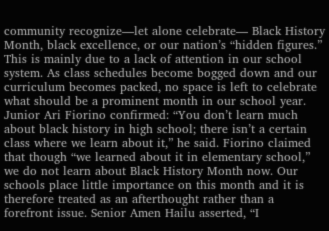community recognize—let alone celebrate— Black History Month, black excellence, or our nation’s “hidden figures.” This is mainly due to a lack of attention in our school system. As class schedules become bogged down and our curriculum becomes packed, no space is left to celebrate what should be a prominent month in our school year. Junior Ari Fiorino confirmed: “You don’t learn much about black history in high school; there isn’t a certain class where we learn about it,” he said. Fiorino claimed that though “we learned about it in elementary school,” we do not learn about Black History Month now. Our schools place little importance on this month and it is therefore treated as an afterthought rather than a forefront issue. Senior Amen Hailu asserted, “I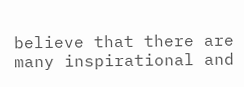believe that there are many inspirational and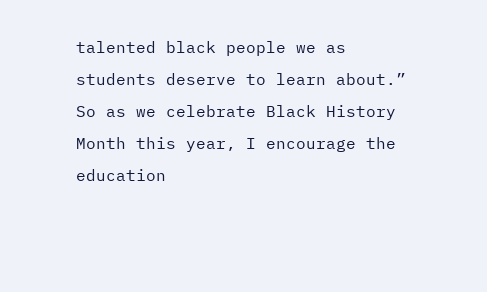talented black people we as students deserve to learn about.” So as we celebrate Black History Month this year, I encourage the education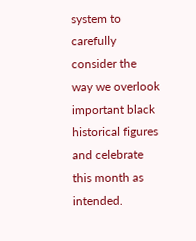system to carefully consider the way we overlook important black historical figures and celebrate this month as intended.